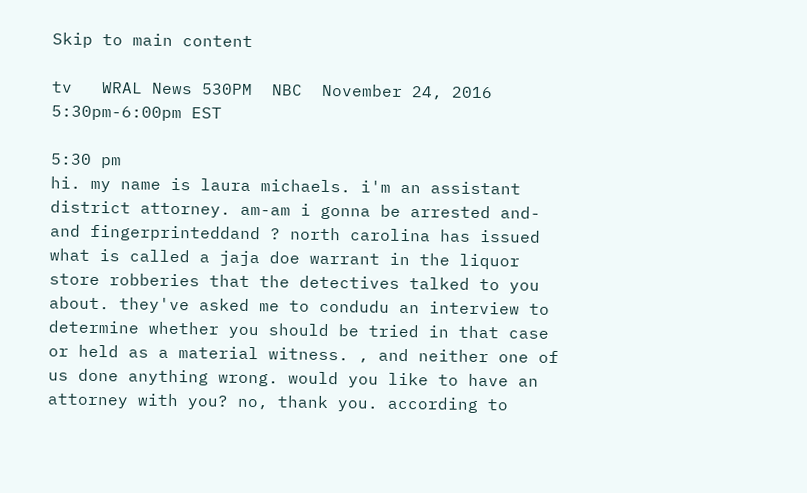Skip to main content

tv   WRAL News 530PM  NBC  November 24, 2016 5:30pm-6:00pm EST

5:30 pm
hi. my name is laura michaels. i'm an assistant district attorney. am-am i gonna be arrested and-and fingerprinteddand ? north carolina has issued what is called a jaja doe warrant in the liquor store robberies that the detectives talked to you about. they've asked me to condudu an interview to determine whether you should be tried in that case or held as a material witness. , and neither one of us done anything wrong. would you like to have an attorney with you? no, thank you. according to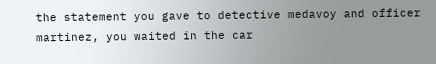the statement you gave to detective medavoy and officer martinez, you waited in the car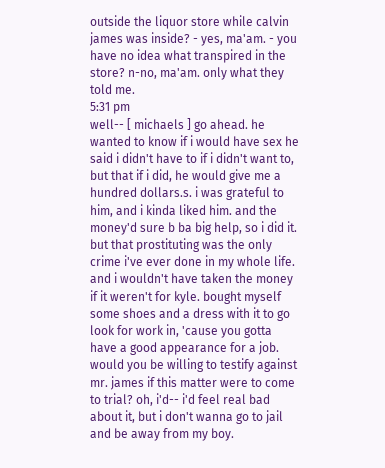outside the liquor store while calvin james was inside? - yes, ma'am. - you have no idea what transpired in the store? n-no, ma'am. only what they told me.
5:31 pm
well-- [ michaels ] go ahead. he wanted to know if i would have sex he said i didn't have to if i didn't want to, but that if i did, he would give me a hundred dollars.s. i was grateful to him, and i kinda liked him. and the money'd sure b ba big help, so i did it. but that prostituting was the only crime i've ever done in my whole life. and i wouldn't have taken the money if it weren't for kyle. bought myself some shoes and a dress with it to go look for work in, 'cause you gotta have a good appearance for a job. would you be willing to testify against mr. james if this matter were to come to trial? oh, i'd-- i'd feel real bad about it, but i don't wanna go to jail and be away from my boy.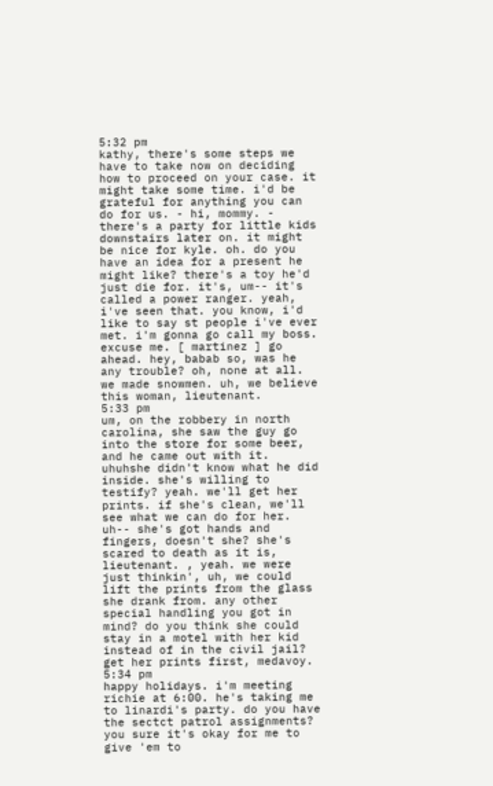5:32 pm
kathy, there's some steps we have to take now on deciding how to proceed on your case. it might take some time. i'd be grateful for anything you can do for us. - hi, mommy. - there's a party for little kids downstairs later on. it might be nice for kyle. oh. do you have an idea for a present he might like? there's a toy he'd just die for. it's, um-- it's called a power ranger. yeah, i've seen that. you know, i'd like to say st people i've ever met. i'm gonna go call my boss. excuse me. [ martinez ] go ahead. hey, babab so, was he any trouble? oh, none at all. we made snowmen. uh, we believe this woman, lieutenant.
5:33 pm
um, on the robbery in north carolina, she saw the guy go into the store for some beer, and he came out with it. uhuhshe didn't know what he did inside. she's willing to testify? yeah. we'll get her prints. if she's clean, we'll see what we can do for her. uh-- she's got hands and fingers, doesn't she? she's scared to death as it is, lieutenant. , yeah. we were just thinkin', uh, we could lift the prints from the glass she drank from. any other special handling you got in mind? do you think she could stay in a motel with her kid instead of in the civil jail? get her prints first, medavoy.
5:34 pm
happy holidays. i'm meeting richie at 6:00. he's taking me to linardi's party. do you have the sectct patrol assignments? you sure it's okay for me to give 'em to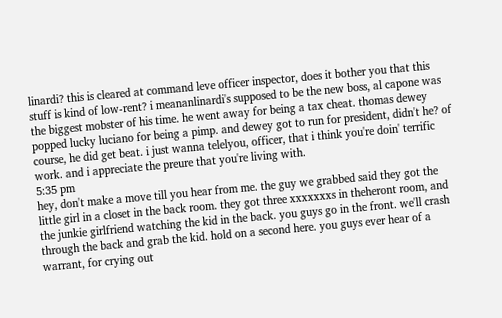linardi? this is cleared at command leve officer inspector, does it bother you that this stuff is kind of low-rent? i meananlinardi's supposed to be the new boss, al capone was the biggest mobster of his time. he went away for being a tax cheat. thomas dewey popped lucky luciano for being a pimp. and dewey got to run for president, didn't he? of course, he did get beat. i just wanna telelyou, officer, that i think you're doin' terrific work. and i appreciate the preure that you're living with.
5:35 pm
hey, don't make a move till you hear from me. the guy we grabbed said they got the little girl in a closet in the back room. they got three xxxxxxxs in theheront room, and the junkie girlfriend watching the kid in the back. you guys go in the front. we'll crash through the back and grab the kid. hold on a second here. you guys ever hear of a warrant, for crying out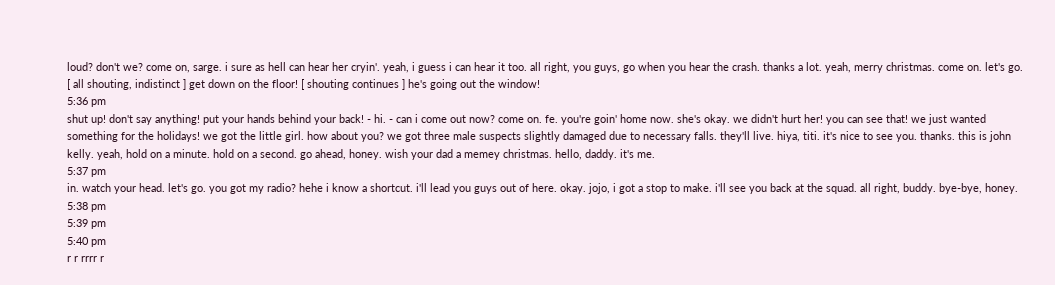loud? don't we? come on, sarge. i sure as hell can hear her cryin'. yeah, i guess i can hear it too. all right, you guys, go when you hear the crash. thanks a lot. yeah, merry christmas. come on. let's go. [ all shouting, indistinct ] get down on the floor! [ shouting continues ] he's going out the window!
5:36 pm
shut up! don't say anything! put your hands behind your back! - hi. - can i come out now? come on. fe. you're goin' home now. she's okay. we didn't hurt her! you can see that! we just wanted something for the holidays! we got the little girl. how about you? we got three male suspects slightly damaged due to necessary falls. they'll live. hiya, titi. it's nice to see you. thanks. this is john kelly. yeah, hold on a minute. hold on a second. go ahead, honey. wish your dad a memey christmas. hello, daddy. it's me.
5:37 pm
in. watch your head. let's go. you got my radio? hehe i know a shortcut. i'll lead you guys out of here. okay. jojo, i got a stop to make. i'll see you back at the squad. all right, buddy. bye-bye, honey.
5:38 pm
5:39 pm
5:40 pm
r r rrrr r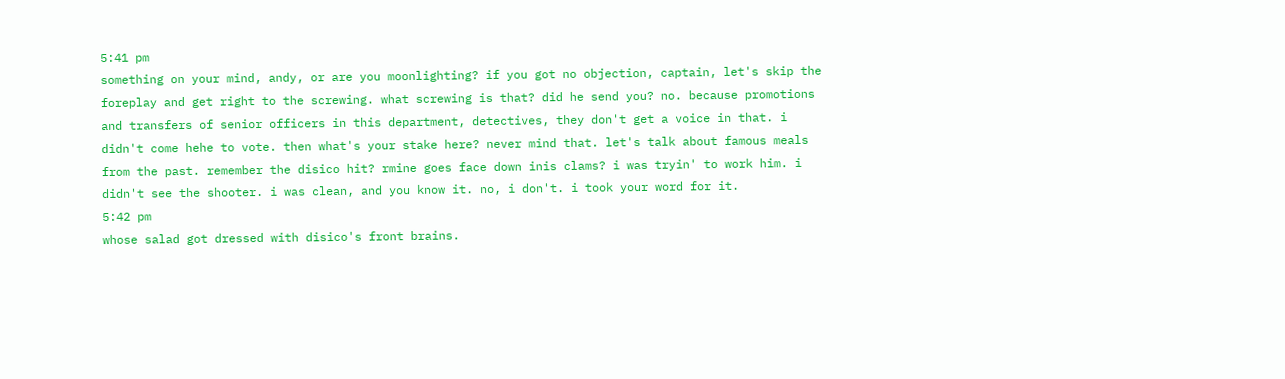5:41 pm
something on your mind, andy, or are you moonlighting? if you got no objection, captain, let's skip the foreplay and get right to the screwing. what screwing is that? did he send you? no. because promotions and transfers of senior officers in this department, detectives, they don't get a voice in that. i didn't come hehe to vote. then what's your stake here? never mind that. let's talk about famous meals from the past. remember the disico hit? rmine goes face down inis clams? i was tryin' to work him. i didn't see the shooter. i was clean, and you know it. no, i don't. i took your word for it.
5:42 pm
whose salad got dressed with disico's front brains.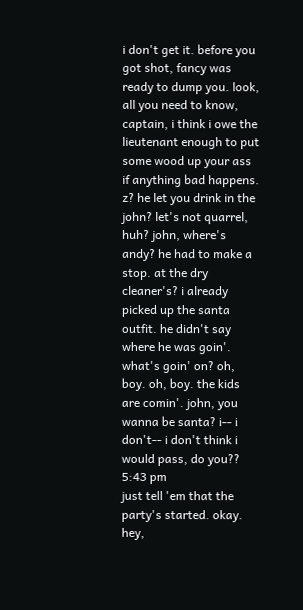i don't get it. before you got shot, fancy was ready to dump you. look, all you need to know, captain, i think i owe the lieutenant enough to put some wood up your ass if anything bad happens. z? he let you drink in the john? let's not quarrel, huh? john, where's andy? he had to make a stop. at the dry cleaner's? i already picked up the santa outfit. he didn't say where he was goin'. what's goin' on? oh, boy. oh, boy. the kids are comin'. john, you wanna be santa? i-- i don't-- i don't think i would pass, do you??
5:43 pm
just tell 'em that the party's started. okay. hey,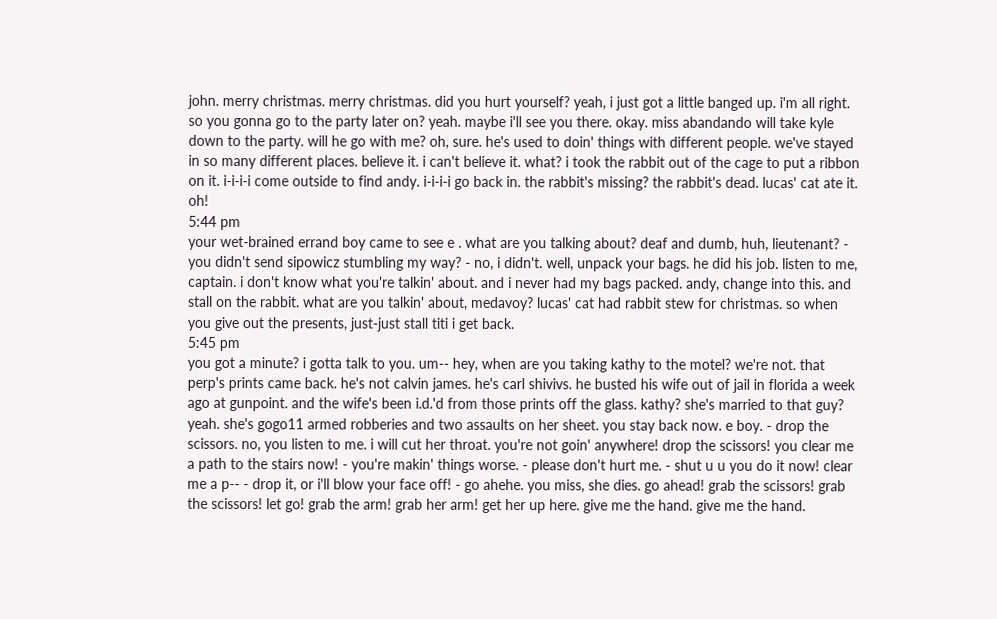john. merry christmas. merry christmas. did you hurt yourself? yeah, i just got a little banged up. i'm all right. so you gonna go to the party later on? yeah. maybe i'll see you there. okay. miss abandando will take kyle down to the party. will he go with me? oh, sure. he's used to doin' things with different people. we've stayed in so many different places. believe it. i can't believe it. what? i took the rabbit out of the cage to put a ribbon on it. i-i-i-i come outside to find andy. i-i-i-i go back in. the rabbit's missing? the rabbit's dead. lucas' cat ate it. oh!
5:44 pm
your wet-brained errand boy came to see e . what are you talking about? deaf and dumb, huh, lieutenant? - you didn't send sipowicz stumbling my way? - no, i didn't. well, unpack your bags. he did his job. listen to me, captain. i don't know what you're talkin' about. and i never had my bags packed. andy, change into this. and stall on the rabbit. what are you talkin' about, medavoy? lucas' cat had rabbit stew for christmas. so when you give out the presents, just-just stall titi i get back.
5:45 pm
you got a minute? i gotta talk to you. um-- hey, when are you taking kathy to the motel? we're not. that perp's prints came back. he's not calvin james. he's carl shivivs. he busted his wife out of jail in florida a week ago at gunpoint. and the wife's been i.d.'d from those prints off the glass. kathy? she's married to that guy? yeah. she's gogo11 armed robberies and two assaults on her sheet. you stay back now. e boy. - drop the scissors. no, you listen to me. i will cut her throat. you're not goin' anywhere! drop the scissors! you clear me a path to the stairs now! - you're makin' things worse. - please don't hurt me. - shut u u you do it now! clear me a p-- - drop it, or i'll blow your face off! - go ahehe. you miss, she dies. go ahead! grab the scissors! grab the scissors! let go! grab the arm! grab her arm! get her up here. give me the hand. give me the hand.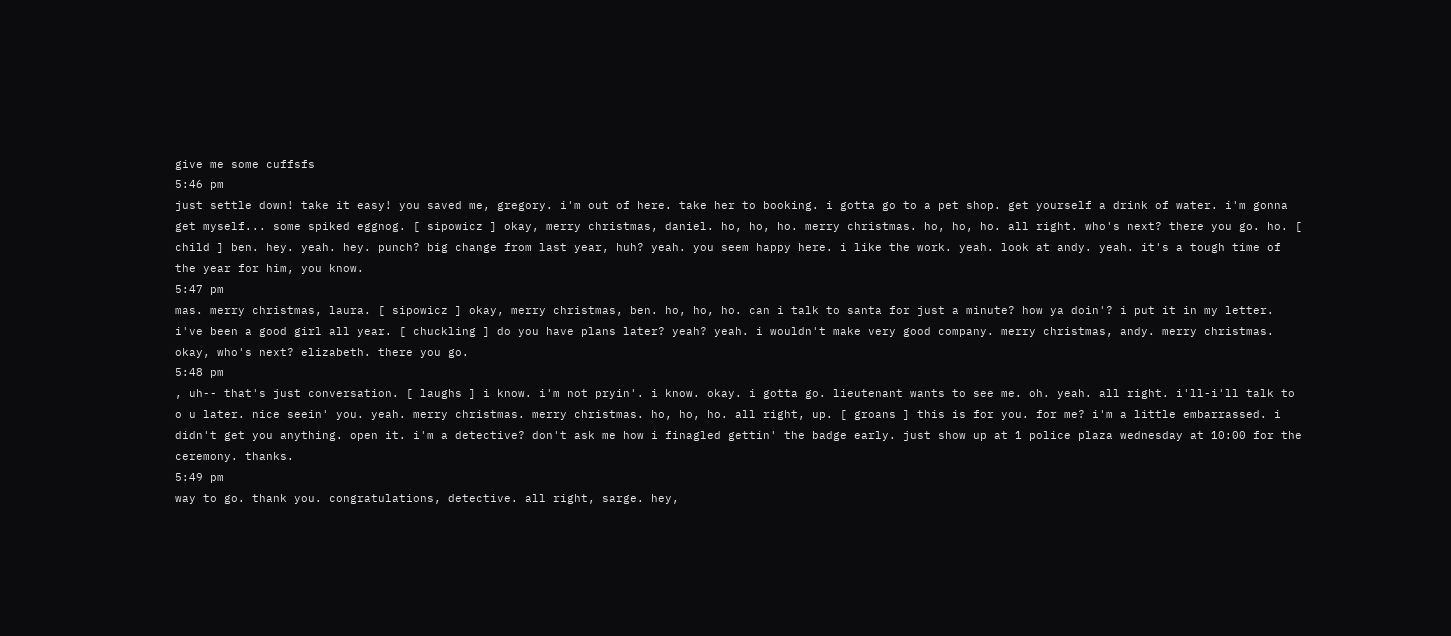give me some cuffsfs
5:46 pm
just settle down! take it easy! you saved me, gregory. i'm out of here. take her to booking. i gotta go to a pet shop. get yourself a drink of water. i'm gonna get myself... some spiked eggnog. [ sipowicz ] okay, merry christmas, daniel. ho, ho, ho. merry christmas. ho, ho, ho. all right. who's next? there you go. ho. [ child ] ben. hey. yeah. hey. punch? big change from last year, huh? yeah. you seem happy here. i like the work. yeah. look at andy. yeah. it's a tough time of the year for him, you know.
5:47 pm
mas. merry christmas, laura. [ sipowicz ] okay, merry christmas, ben. ho, ho, ho. can i talk to santa for just a minute? how ya doin'? i put it in my letter. i've been a good girl all year. [ chuckling ] do you have plans later? yeah? yeah. i wouldn't make very good company. merry christmas, andy. merry christmas. okay, who's next? elizabeth. there you go.
5:48 pm
, uh-- that's just conversation. [ laughs ] i know. i'm not pryin'. i know. okay. i gotta go. lieutenant wants to see me. oh. yeah. all right. i'll-i'll talk to o u later. nice seein' you. yeah. merry christmas. merry christmas. ho, ho, ho. all right, up. [ groans ] this is for you. for me? i'm a little embarrassed. i didn't get you anything. open it. i'm a detective? don't ask me how i finagled gettin' the badge early. just show up at 1 police plaza wednesday at 10:00 for the ceremony. thanks.
5:49 pm
way to go. thank you. congratulations, detective. all right, sarge. hey,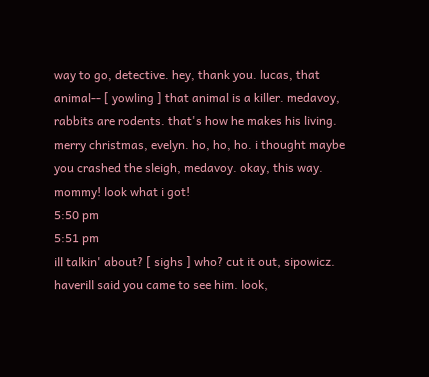way to go, detective. hey, thank you. lucas, that animal-- [ yowling ] that animal is a killer. medavoy, rabbits are rodents. that's how he makes his living. merry christmas, evelyn. ho, ho, ho. i thought maybe you crashed the sleigh, medavoy. okay, this way. mommy! look what i got!
5:50 pm
5:51 pm
ill talkin' about? [ sighs ] who? cut it out, sipowicz. haverill said you came to see him. look,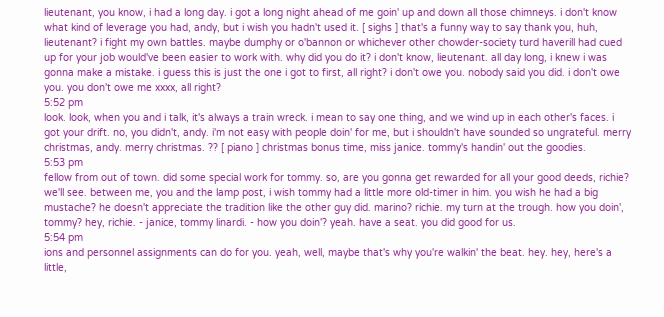lieutenant, you know, i had a long day. i got a long night ahead of me goin' up and down all those chimneys. i don't know what kind of leverage you had, andy, but i wish you hadn't used it. [ sighs ] that's a funny way to say thank you, huh, lieutenant? i fight my own battles. maybe dumphy or o'bannon or whichever other chowder-society turd haverill had cued up for your job would've been easier to work with. why did you do it? i don't know, lieutenant. all day long, i knew i was gonna make a mistake. i guess this is just the one i got to first, all right? i don't owe you. nobody said you did. i don't owe you. you don't owe me xxxx, all right?
5:52 pm
look. look, when you and i talk, it's always a train wreck. i mean to say one thing, and we wind up in each other's faces. i got your drift. no, you didn't, andy. i'm not easy with people doin' for me, but i shouldn't have sounded so ungrateful. merry christmas, andy. merry christmas. ?? [ piano ] christmas bonus time, miss janice. tommy's handin' out the goodies.
5:53 pm
fellow from out of town. did some special work for tommy. so, are you gonna get rewarded for all your good deeds, richie? we'll see. between me, you and the lamp post, i wish tommy had a little more old-timer in him. you wish he had a big mustache? he doesn't appreciate the tradition like the other guy did. marino? richie. my turn at the trough. how you doin', tommy? hey, richie. - janice, tommy linardi. - how you doin'? yeah. have a seat. you did good for us.
5:54 pm
ions and personnel assignments can do for you. yeah, well, maybe that's why you're walkin' the beat. hey. hey, here's a little,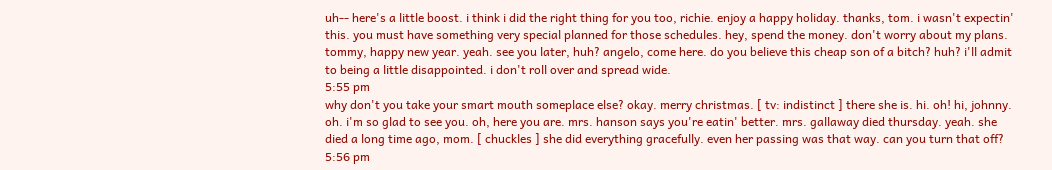uh-- here's a little boost. i think i did the right thing for you too, richie. enjoy a happy holiday. thanks, tom. i wasn't expectin' this. you must have something very special planned for those schedules. hey, spend the money. don't worry about my plans. tommy, happy new year. yeah. see you later, huh? angelo, come here. do you believe this cheap son of a bitch? huh? i'll admit to being a little disappointed. i don't roll over and spread wide.
5:55 pm
why don't you take your smart mouth someplace else? okay. merry christmas. [ tv: indistinct ] there she is. hi. oh! hi, johnny. oh. i'm so glad to see you. oh, here you are. mrs. hanson says you're eatin' better. mrs. gallaway died thursday. yeah. she died a long time ago, mom. [ chuckles ] she did everything gracefully. even her passing was that way. can you turn that off?
5:56 pm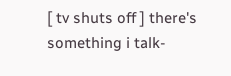[ tv shuts off ] there's something i talk-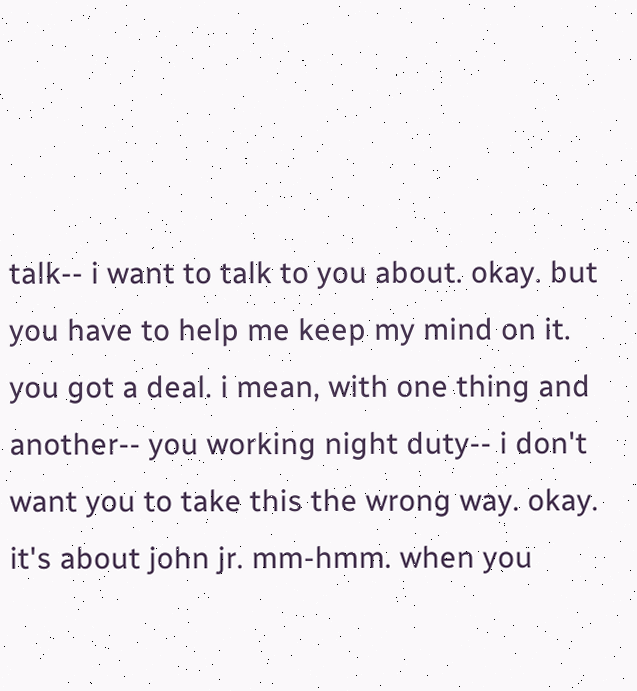talk-- i want to talk to you about. okay. but you have to help me keep my mind on it. you got a deal. i mean, with one thing and another-- you working night duty-- i don't want you to take this the wrong way. okay. it's about john jr. mm-hmm. when you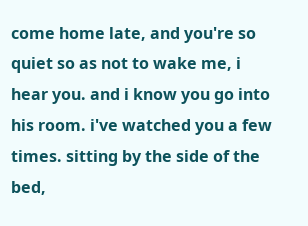come home late, and you're so quiet so as not to wake me, i hear you. and i know you go into his room. i've watched you a few times. sitting by the side of the bed,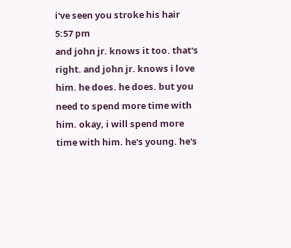i've seen you stroke his hair
5:57 pm
and john jr. knows it too. that's right. and john jr. knows i love him. he does. he does. but you need to spend more time with him. okay, i will spend more time with him. he's young. he's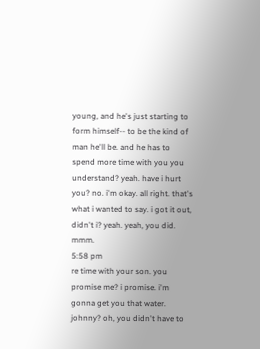young, and he's just starting to form himself-- to be the kind of man he'll be. and he has to spend more time with you you understand? yeah. have i hurt you? no. i'm okay. all right. that's what i wanted to say. i got it out, didn't i? yeah. yeah, you did. mmm.
5:58 pm
re time with your son. you promise me? i promise. i'm gonna get you that water. johnny? oh, you didn't have to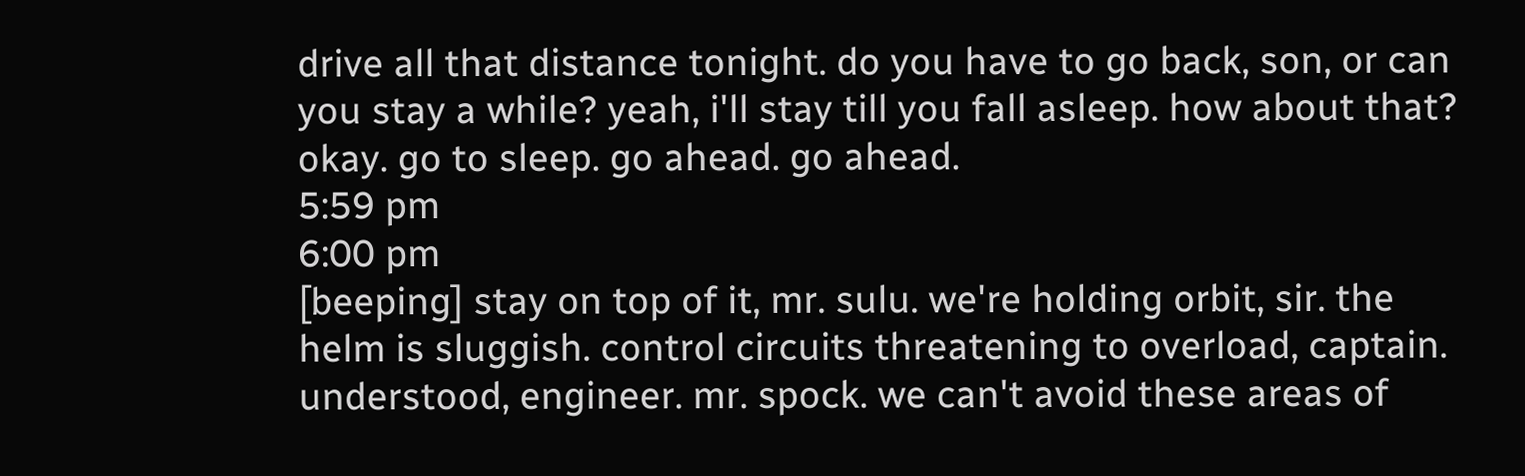drive all that distance tonight. do you have to go back, son, or can you stay a while? yeah, i'll stay till you fall asleep. how about that? okay. go to sleep. go ahead. go ahead.
5:59 pm
6:00 pm
[beeping] stay on top of it, mr. sulu. we're holding orbit, sir. the helm is sluggish. control circuits threatening to overload, captain. understood, engineer. mr. spock. we can't avoid these areas of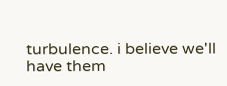turbulence. i believe we'll have them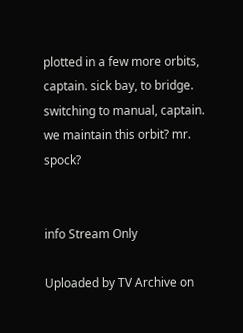plotted in a few more orbits, captain. sick bay, to bridge. switching to manual, captain. we maintain this orbit? mr. spock?


info Stream Only

Uploaded by TV Archive on